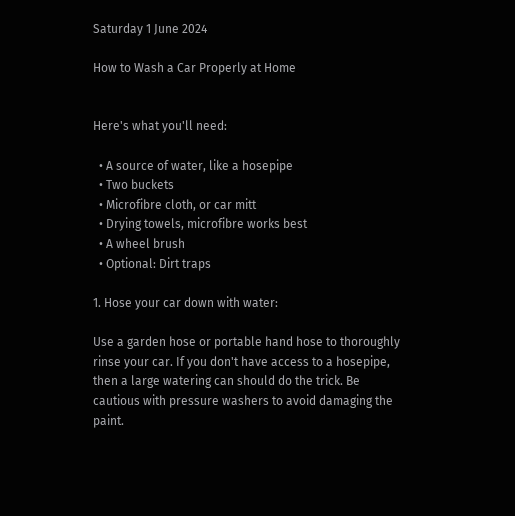Saturday 1 June 2024

How to Wash a Car Properly at Home


Here's what you'll need:

  • A source of water, like a hosepipe
  • Two buckets
  • Microfibre cloth, or car mitt
  • Drying towels, microfibre works best
  • A wheel brush
  • Optional: Dirt traps

1. Hose your car down with water:

Use a garden hose or portable hand hose to thoroughly rinse your car. If you don't have access to a hosepipe, then a large watering can should do the trick. Be cautious with pressure washers to avoid damaging the paint.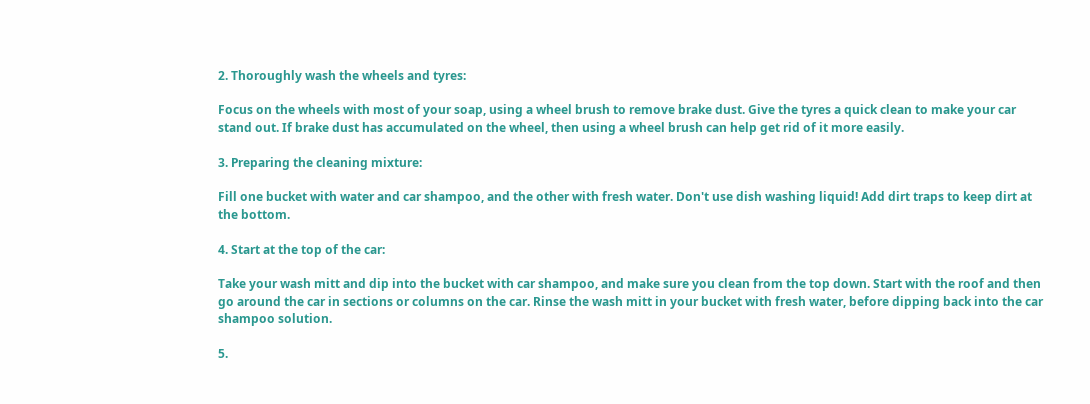2. Thoroughly wash the wheels and tyres:

Focus on the wheels with most of your soap, using a wheel brush to remove brake dust. Give the tyres a quick clean to make your car stand out. If brake dust has accumulated on the wheel, then using a wheel brush can help get rid of it more easily.

3. Preparing the cleaning mixture:

Fill one bucket with water and car shampoo, and the other with fresh water. Don't use dish washing liquid! Add dirt traps to keep dirt at the bottom.

4. Start at the top of the car:

Take your wash mitt and dip into the bucket with car shampoo, and make sure you clean from the top down. Start with the roof and then go around the car in sections or columns on the car. Rinse the wash mitt in your bucket with fresh water, before dipping back into the car shampoo solution.

5.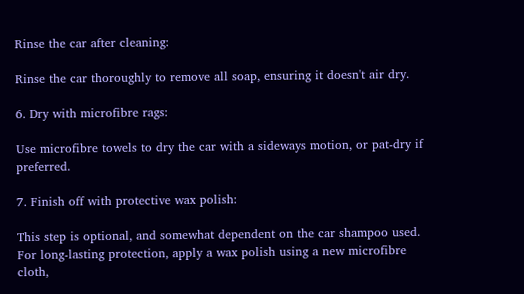Rinse the car after cleaning:

Rinse the car thoroughly to remove all soap, ensuring it doesn't air dry.

6. Dry with microfibre rags:

Use microfibre towels to dry the car with a sideways motion, or pat-dry if preferred.

7. Finish off with protective wax polish:

This step is optional, and somewhat dependent on the car shampoo used. For long-lasting protection, apply a wax polish using a new microfibre cloth,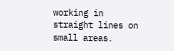working in straight lines on small areas.